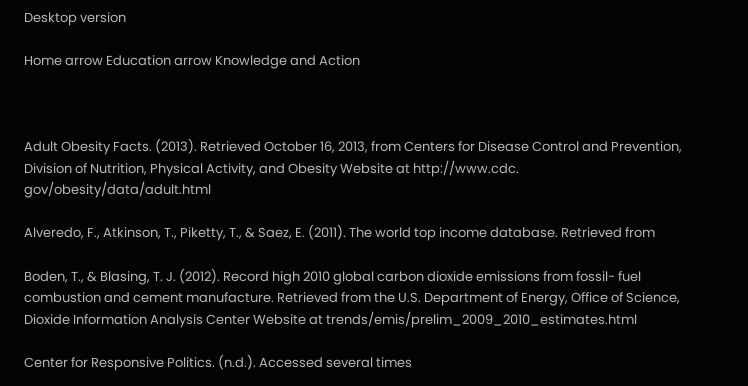Desktop version

Home arrow Education arrow Knowledge and Action



Adult Obesity Facts. (2013). Retrieved October 16, 2013, from Centers for Disease Control and Prevention, Division of Nutrition, Physical Activity, and Obesity Website at http://www.cdc. gov/obesity/data/adult.html

Alveredo, F., Atkinson, T., Piketty, T., & Saez, E. (2011). The world top income database. Retrieved from

Boden, T., & Blasing, T. J. (2012). Record high 2010 global carbon dioxide emissions from fossil- fuel combustion and cement manufacture. Retrieved from the U.S. Department of Energy, Office of Science, Dioxide Information Analysis Center Website at trends/emis/prelim_2009_2010_estimates.html

Center for Responsive Politics. (n.d.). Accessed several times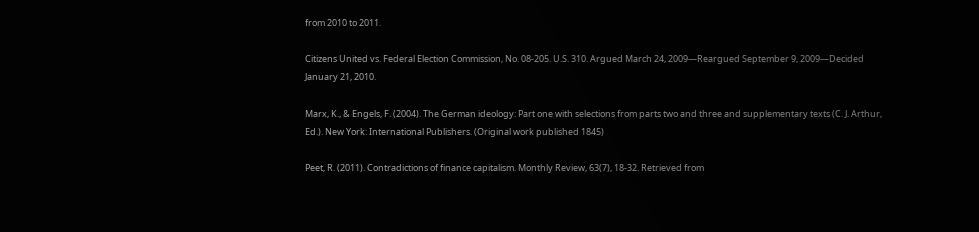from 2010 to 2011.

Citizens United vs. Federal Election Commission, No. 08-205. U.S. 310. Argued March 24, 2009—Reargued September 9, 2009—Decided January 21, 2010.

Marx, K., & Engels, F. (2004). The German ideology: Part one with selections from parts two and three and supplementary texts (C. J. Arthur, Ed.). New York: International Publishers. (Original work published 1845)

Peet, R. (2011). Contradictions of finance capitalism. Monthly Review, 63(7), 18-32. Retrieved from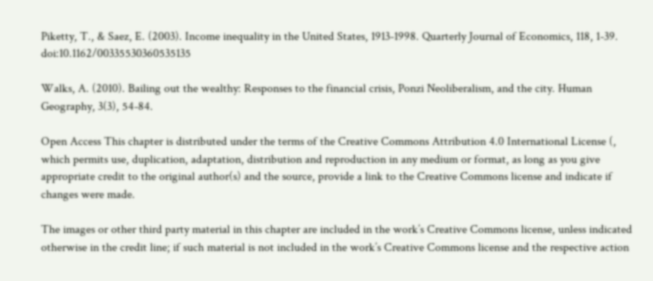Piketty, T., & Saez, E. (2003). Income inequality in the United States, 1913-1998. Quarterly Journal of Economics, 118, 1-39. doi:10.1162/00335530360535135

Walks, A. (2010). Bailing out the wealthy: Responses to the financial crisis, Ponzi Neoliberalism, and the city. Human Geography, 3(3), 54-84.

Open Access This chapter is distributed under the terms of the Creative Commons Attribution 4.0 International License (, which permits use, duplication, adaptation, distribution and reproduction in any medium or format, as long as you give appropriate credit to the original author(s) and the source, provide a link to the Creative Commons license and indicate if changes were made.

The images or other third party material in this chapter are included in the work’s Creative Commons license, unless indicated otherwise in the credit line; if such material is not included in the work’s Creative Commons license and the respective action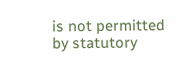is not permitted by statutory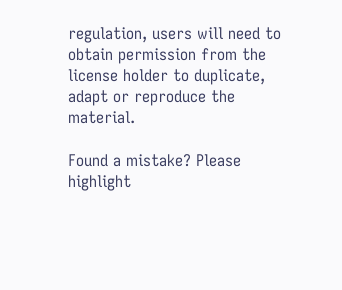regulation, users will need to obtain permission from the license holder to duplicate, adapt or reproduce the material.

Found a mistake? Please highlight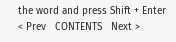the word and press Shift + Enter
< Prev   CONTENTS   Next >